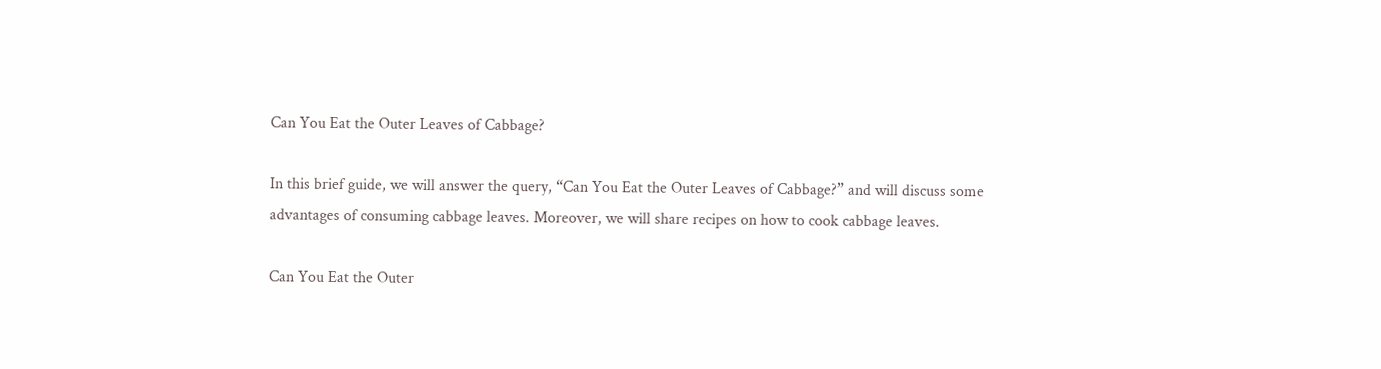Can You Eat the Outer Leaves of Cabbage?

In this brief guide, we will answer the query, “Can You Eat the Outer Leaves of Cabbage?” and will discuss some advantages of consuming cabbage leaves. Moreover, we will share recipes on how to cook cabbage leaves.

Can You Eat the Outer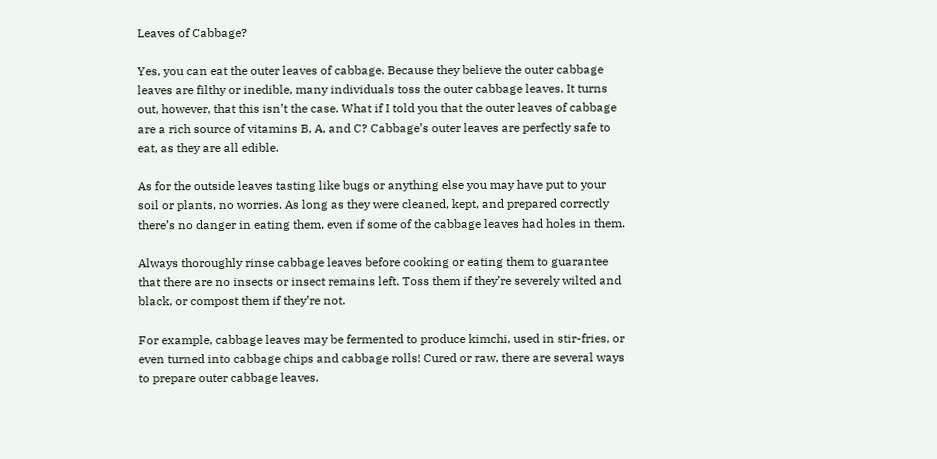Leaves of Cabbage?

Yes, you can eat the outer leaves of cabbage. Because they believe the outer cabbage leaves are filthy or inedible, many individuals toss the outer cabbage leaves. It turns out, however, that this isn’t the case. What if I told you that the outer leaves of cabbage are a rich source of vitamins B, A, and C? Cabbage’s outer leaves are perfectly safe to eat, as they are all edible.

As for the outside leaves tasting like bugs or anything else you may have put to your soil or plants, no worries. As long as they were cleaned, kept, and prepared correctly there’s no danger in eating them, even if some of the cabbage leaves had holes in them.

Always thoroughly rinse cabbage leaves before cooking or eating them to guarantee that there are no insects or insect remains left. Toss them if they’re severely wilted and black, or compost them if they’re not.

For example, cabbage leaves may be fermented to produce kimchi, used in stir-fries, or even turned into cabbage chips and cabbage rolls! Cured or raw, there are several ways to prepare outer cabbage leaves.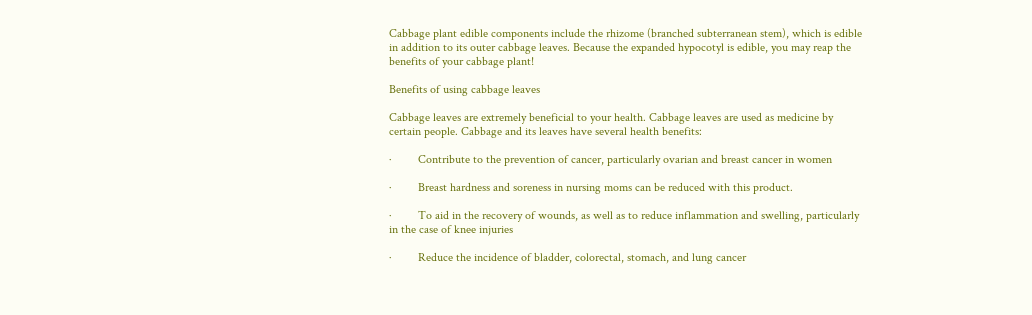Cabbage plant edible components include the rhizome (branched subterranean stem), which is edible in addition to its outer cabbage leaves. Because the expanded hypocotyl is edible, you may reap the benefits of your cabbage plant!

Benefits of using cabbage leaves

Cabbage leaves are extremely beneficial to your health. Cabbage leaves are used as medicine by certain people. Cabbage and its leaves have several health benefits:

·         Contribute to the prevention of cancer, particularly ovarian and breast cancer in women

·         Breast hardness and soreness in nursing moms can be reduced with this product.

·         To aid in the recovery of wounds, as well as to reduce inflammation and swelling, particularly in the case of knee injuries

·         Reduce the incidence of bladder, colorectal, stomach, and lung cancer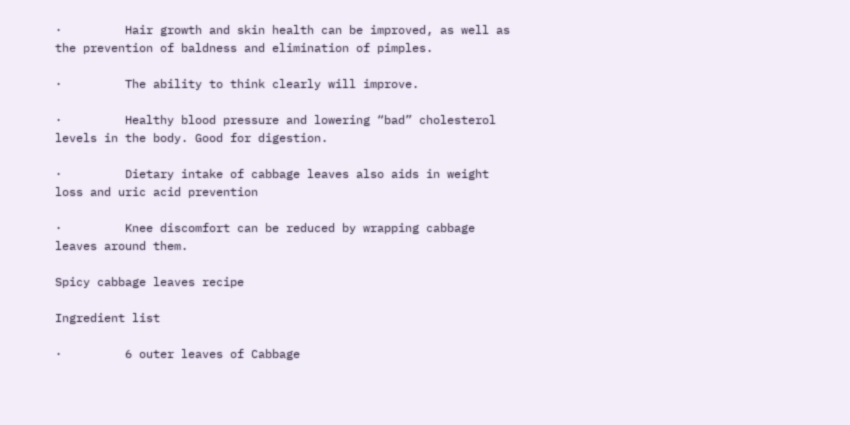·         Hair growth and skin health can be improved, as well as the prevention of baldness and elimination of pimples.

·         The ability to think clearly will improve.

·         Healthy blood pressure and lowering “bad” cholesterol levels in the body. Good for digestion.

·         Dietary intake of cabbage leaves also aids in weight loss and uric acid prevention

·         Knee discomfort can be reduced by wrapping cabbage leaves around them.

Spicy cabbage leaves recipe

Ingredient list

·         6 outer leaves of Cabbage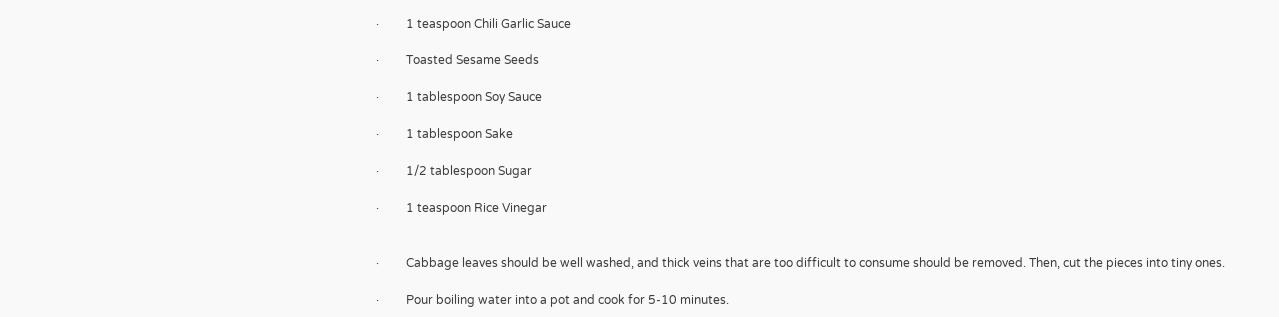·         1 teaspoon Chili Garlic Sauce

·         Toasted Sesame Seeds

·         1 tablespoon Soy Sauce

·         1 tablespoon Sake

·         1/2 tablespoon Sugar

·         1 teaspoon Rice Vinegar


·         Cabbage leaves should be well washed, and thick veins that are too difficult to consume should be removed. Then, cut the pieces into tiny ones.

·         Pour boiling water into a pot and cook for 5-10 minutes.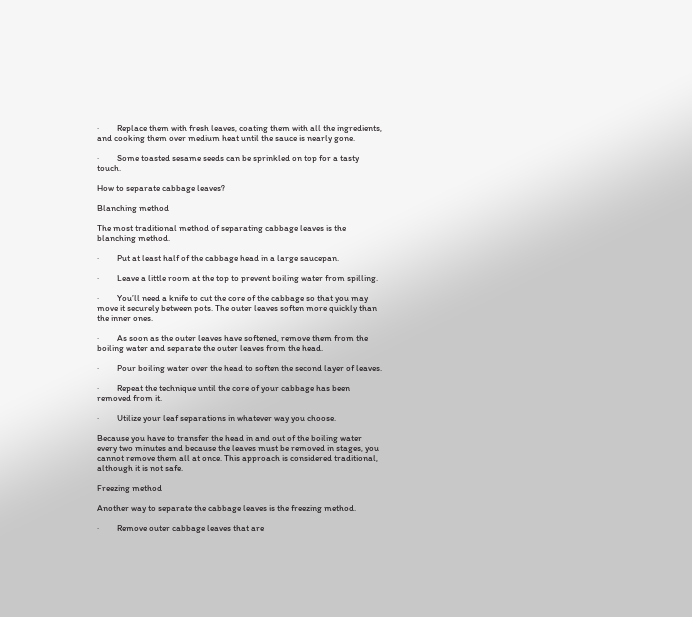·         Replace them with fresh leaves, coating them with all the ingredients, and cooking them over medium heat until the sauce is nearly gone.

·         Some toasted sesame seeds can be sprinkled on top for a tasty touch.

How to separate cabbage leaves?

Blanching method

The most traditional method of separating cabbage leaves is the blanching method.

·         Put at least half of the cabbage head in a large saucepan.

·         Leave a little room at the top to prevent boiling water from spilling.

·         You’ll need a knife to cut the core of the cabbage so that you may move it securely between pots. The outer leaves soften more quickly than the inner ones.

·         As soon as the outer leaves have softened, remove them from the boiling water and separate the outer leaves from the head.

·         Pour boiling water over the head to soften the second layer of leaves.

·         Repeat the technique until the core of your cabbage has been removed from it.

·         Utilize your leaf separations in whatever way you choose.

Because you have to transfer the head in and out of the boiling water every two minutes and because the leaves must be removed in stages, you cannot remove them all at once. This approach is considered traditional, although it is not safe.

Freezing method

Another way to separate the cabbage leaves is the freezing method.

·         Remove outer cabbage leaves that are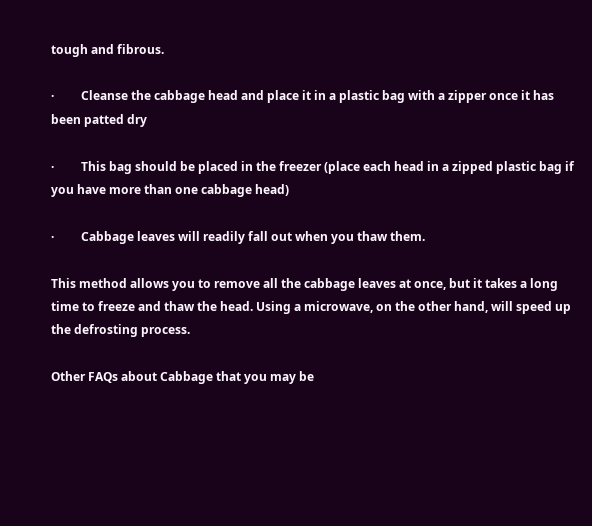tough and fibrous.

·         Cleanse the cabbage head and place it in a plastic bag with a zipper once it has been patted dry

·         This bag should be placed in the freezer (place each head in a zipped plastic bag if you have more than one cabbage head)

·         Cabbage leaves will readily fall out when you thaw them.

This method allows you to remove all the cabbage leaves at once, but it takes a long time to freeze and thaw the head. Using a microwave, on the other hand, will speed up the defrosting process.

Other FAQs about Cabbage that you may be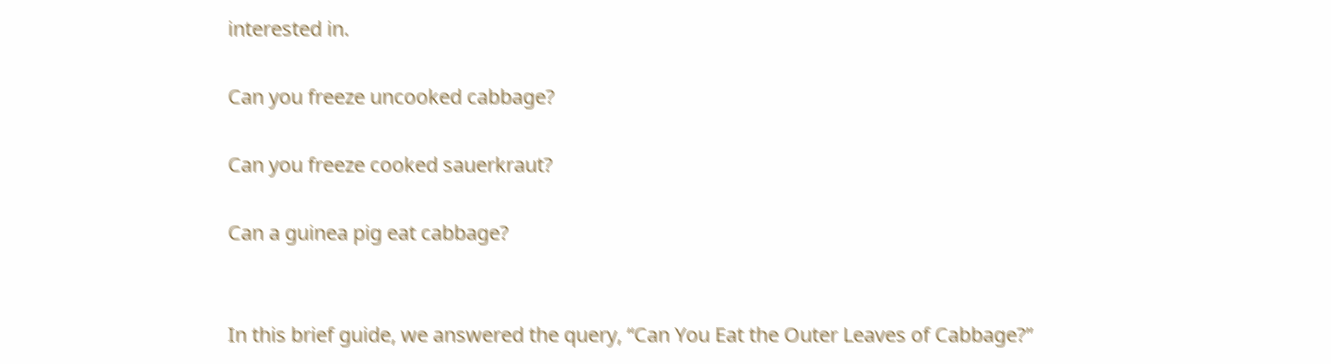interested in.

Can you freeze uncooked cabbage?

Can you freeze cooked sauerkraut?

Can a guinea pig eat cabbage?


In this brief guide, we answered the query, “Can You Eat the Outer Leaves of Cabbage?”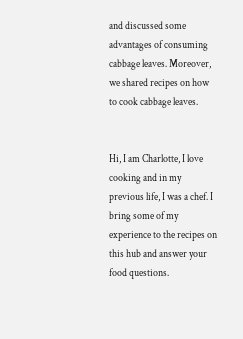and discussed some advantages of consuming cabbage leaves. Moreover, we shared recipes on how to cook cabbage leaves.


Hi, I am Charlotte, I love cooking and in my previous life, I was a chef. I bring some of my experience to the recipes on this hub and answer your food questions.